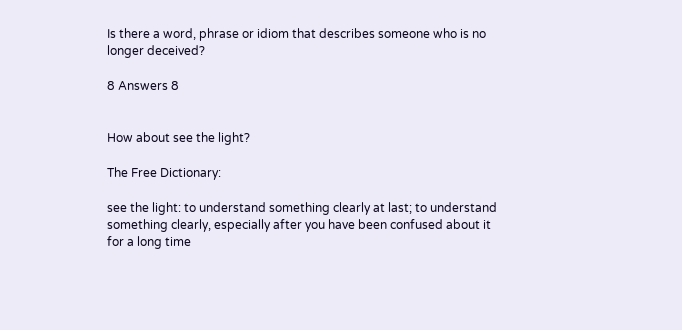Is there a word, phrase or idiom that describes someone who is no longer deceived?

8 Answers 8


How about see the light?

The Free Dictionary:

see the light: to understand something clearly at last; to understand something clearly, especially after you have been confused about it for a long time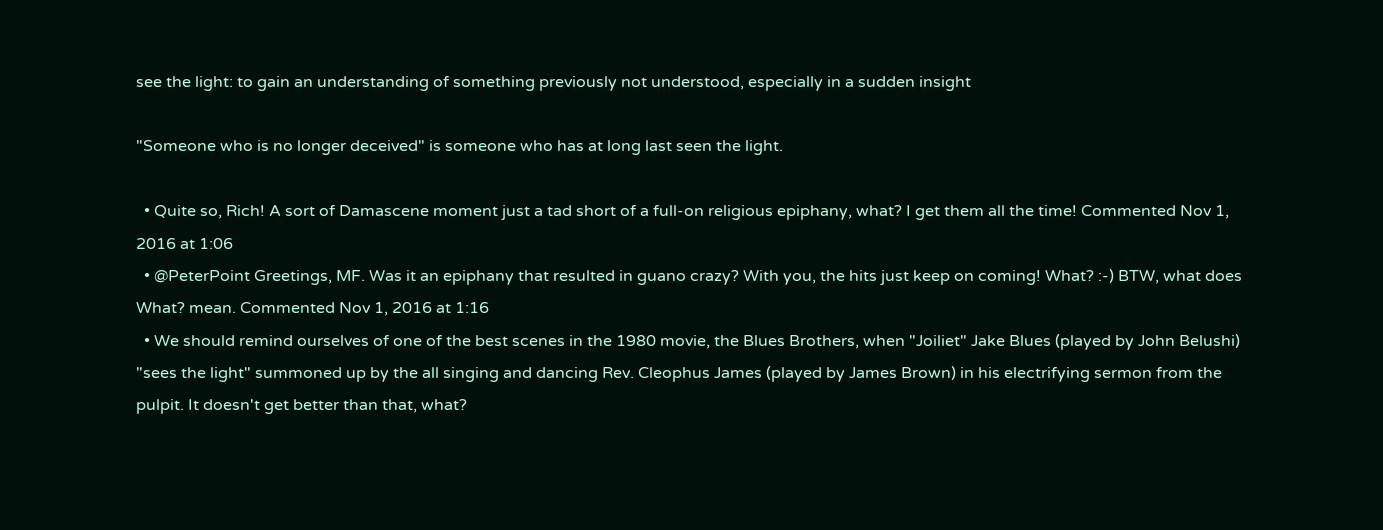see the light: to gain an understanding of something previously not understood, especially in a sudden insight

"Someone who is no longer deceived" is someone who has at long last seen the light.

  • Quite so, Rich! A sort of Damascene moment just a tad short of a full-on religious epiphany, what? I get them all the time! Commented Nov 1, 2016 at 1:06
  • @PeterPoint Greetings, MF. Was it an epiphany that resulted in guano crazy? With you, the hits just keep on coming! What? :-) BTW, what does What? mean. Commented Nov 1, 2016 at 1:16
  • We should remind ourselves of one of the best scenes in the 1980 movie, the Blues Brothers, when "Joiliet" Jake Blues (played by John Belushi) "sees the light" summoned up by the all singing and dancing Rev. Cleophus James (played by James Brown) in his electrifying sermon from the pulpit. It doesn't get better than that, what?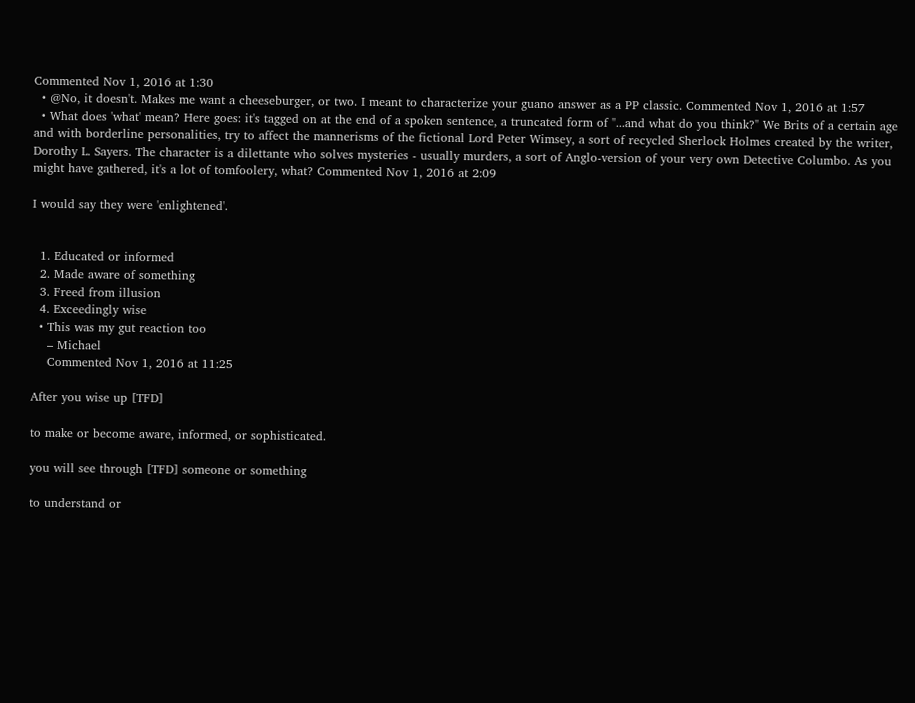Commented Nov 1, 2016 at 1:30
  • @No, it doesn't. Makes me want a cheeseburger, or two. I meant to characterize your guano answer as a PP classic. Commented Nov 1, 2016 at 1:57
  • What does 'what' mean? Here goes: it's tagged on at the end of a spoken sentence, a truncated form of "...and what do you think?" We Brits of a certain age and with borderline personalities, try to affect the mannerisms of the fictional Lord Peter Wimsey, a sort of recycled Sherlock Holmes created by the writer, Dorothy L. Sayers. The character is a dilettante who solves mysteries - usually murders, a sort of Anglo-version of your very own Detective Columbo. As you might have gathered, it's a lot of tomfoolery, what? Commented Nov 1, 2016 at 2:09

I would say they were 'enlightened'.


  1. Educated or informed
  2. Made aware of something
  3. Freed from illusion
  4. Exceedingly wise
  • This was my gut reaction too
    – Michael
    Commented Nov 1, 2016 at 11:25

After you wise up [TFD]

to make or become aware, informed, or sophisticated.

you will see through [TFD] someone or something

to understand or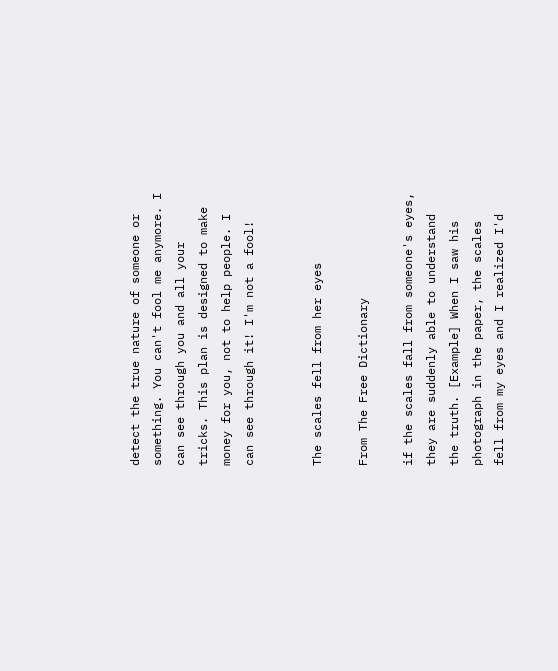detect the true nature of someone or something. You can't fool me anymore. I can see through you and all your tricks. This plan is designed to make money for you, not to help people. I can see through it! I'm not a fool!


The scales fell from her eyes

From The Free Dictionary

if the scales fall from someone's eyes, they are suddenly able to understand the truth. [Example] When I saw his photograph in the paper, the scales fell from my eyes and I realized I'd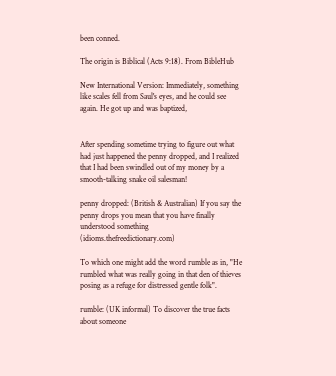been conned.

The origin is Biblical (Acts 9:18). From BibleHub

New International Version: Immediately, something like scales fell from Saul's eyes, and he could see again. He got up and was baptized,


After spending sometime trying to figure out what had just happened the penny dropped, and I realized that I had been swindled out of my money by a smooth-talking snake oil salesman!

penny dropped: (British & Australian) If you say the penny drops you mean that you have finally understood something (idioms.thefreedictionary.com)

To which one might add the word rumble as in, "He rumbled what was really going in that den of thieves posing as a refuge for distressed gentle folk".

rumble: (UK informal) To discover the true facts about someone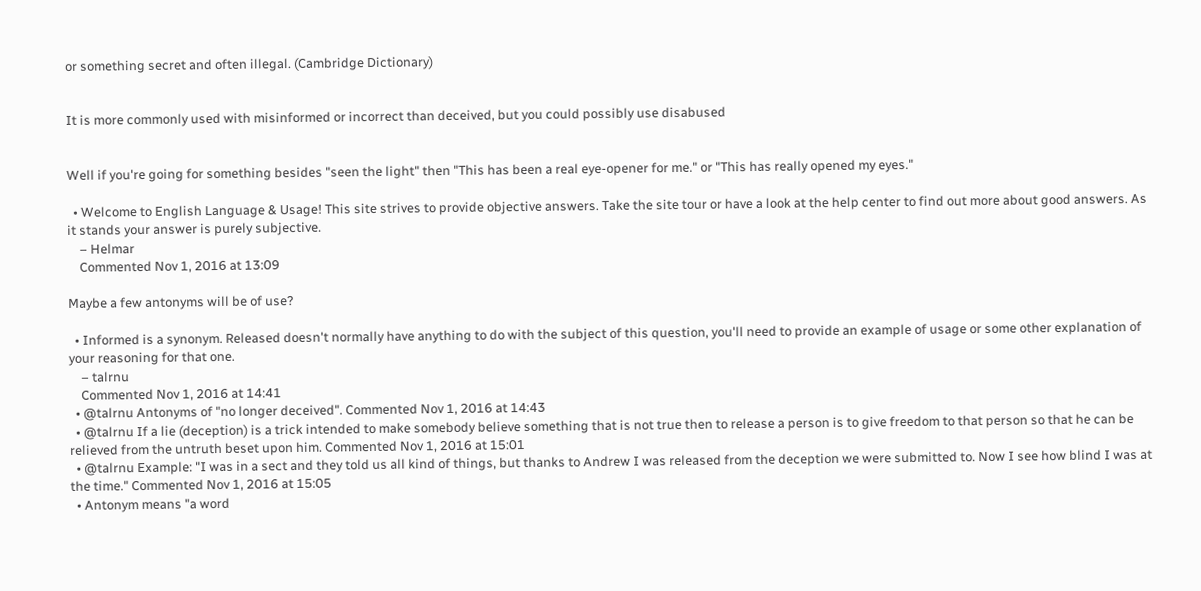or something secret and often illegal. (Cambridge Dictionary)


It is more commonly used with misinformed or incorrect than deceived, but you could possibly use disabused


Well if you're going for something besides "seen the light" then "This has been a real eye-opener for me." or "This has really opened my eyes."

  • Welcome to English Language & Usage! This site strives to provide objective answers. Take the site tour or have a look at the help center to find out more about good answers. As it stands your answer is purely subjective.
    – Helmar
    Commented Nov 1, 2016 at 13:09

Maybe a few antonyms will be of use?

  • Informed is a synonym. Released doesn't normally have anything to do with the subject of this question, you'll need to provide an example of usage or some other explanation of your reasoning for that one.
    – talrnu
    Commented Nov 1, 2016 at 14:41
  • @talrnu Antonyms of "no longer deceived". Commented Nov 1, 2016 at 14:43
  • @talrnu If a lie (deception) is a trick intended to make somebody believe something that is not true then to release a person is to give freedom to that person so that he can be relieved from the untruth beset upon him. Commented Nov 1, 2016 at 15:01
  • @talrnu Example: "I was in a sect and they told us all kind of things, but thanks to Andrew I was released from the deception we were submitted to. Now I see how blind I was at the time." Commented Nov 1, 2016 at 15:05
  • Antonym means "a word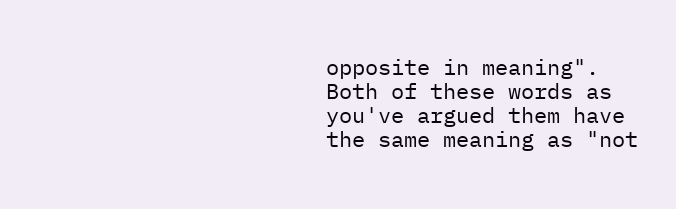opposite in meaning". Both of these words as you've argued them have the same meaning as "not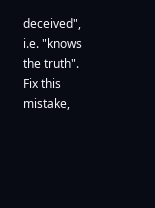deceived", i.e. "knows the truth". Fix this mistake,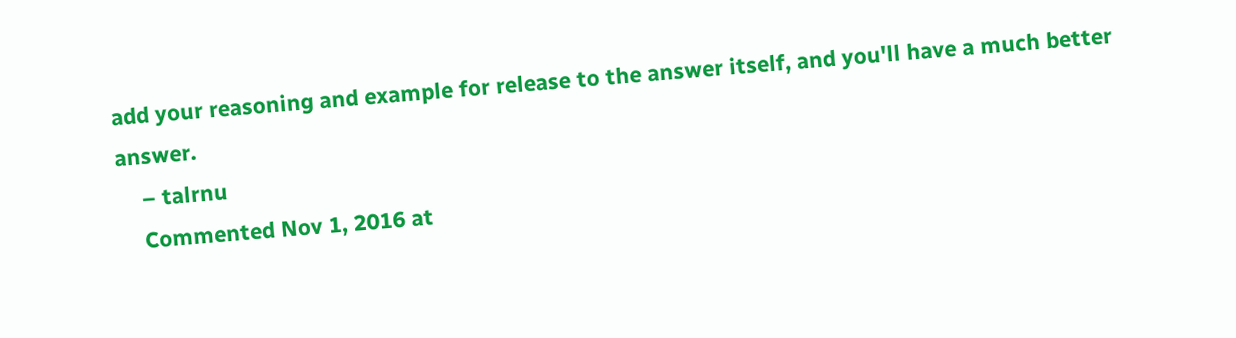add your reasoning and example for release to the answer itself, and you'll have a much better answer.
    – talrnu
    Commented Nov 1, 2016 at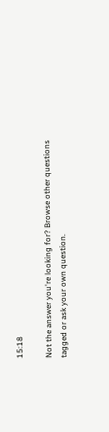15:18

Not the answer you're looking for? Browse other questions tagged or ask your own question.